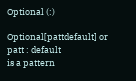Optional (:)

Optional[pattdefault] or patt : default
is a pattern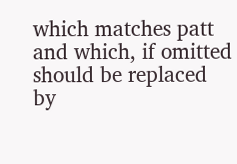which matches patt and which, if omitted should be replaced by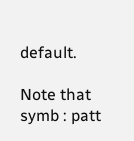default.

Note that symb : patt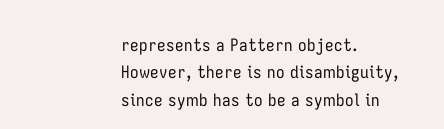represents a Pattern object. However, there is no disambiguity, since symb has to be a symbol in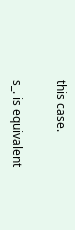this case.

s_. is equivalent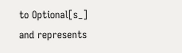to Optional[s_] and represents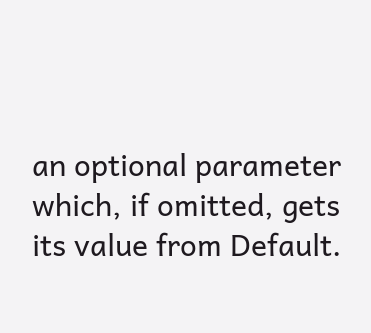an optional parameter which, if omitted, gets its value from Default.